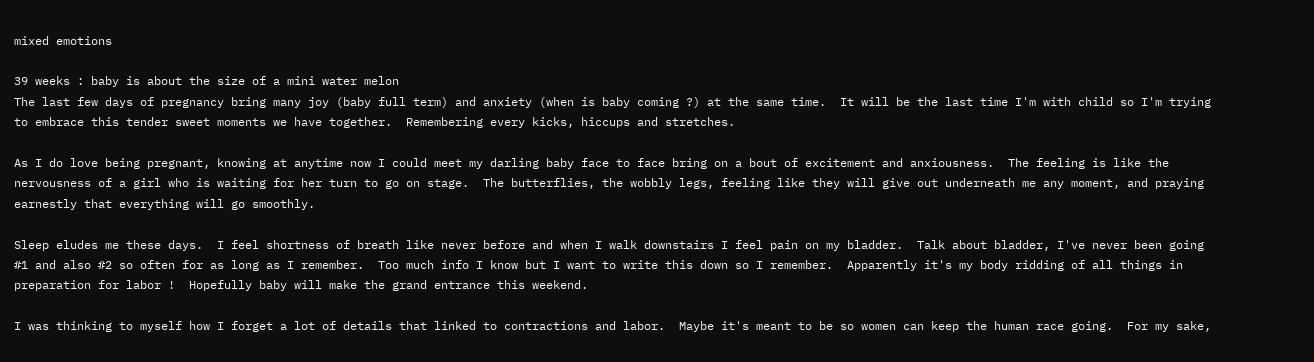mixed emotions

39 weeks : baby is about the size of a mini water melon
The last few days of pregnancy bring many joy (baby full term) and anxiety (when is baby coming ?) at the same time.  It will be the last time I'm with child so I'm trying to embrace this tender sweet moments we have together.  Remembering every kicks, hiccups and stretches.

As I do love being pregnant, knowing at anytime now I could meet my darling baby face to face bring on a bout of excitement and anxiousness.  The feeling is like the nervousness of a girl who is waiting for her turn to go on stage.  The butterflies, the wobbly legs, feeling like they will give out underneath me any moment, and praying earnestly that everything will go smoothly.

Sleep eludes me these days.  I feel shortness of breath like never before and when I walk downstairs I feel pain on my bladder.  Talk about bladder, I've never been going #1 and also #2 so often for as long as I remember.  Too much info I know but I want to write this down so I remember.  Apparently it's my body ridding of all things in preparation for labor !  Hopefully baby will make the grand entrance this weekend.

I was thinking to myself how I forget a lot of details that linked to contractions and labor.  Maybe it's meant to be so women can keep the human race going.  For my sake,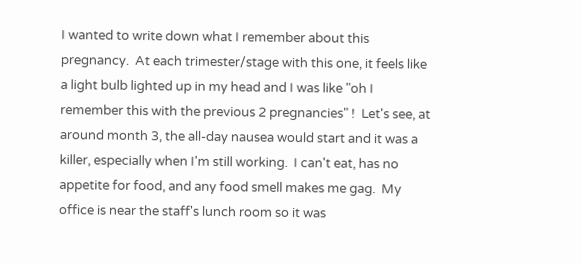I wanted to write down what I remember about this pregnancy.  At each trimester/stage with this one, it feels like a light bulb lighted up in my head and I was like "oh I remember this with the previous 2 pregnancies" !  Let's see, at around month 3, the all-day nausea would start and it was a killer, especially when I'm still working.  I can't eat, has no appetite for food, and any food smell makes me gag.  My office is near the staff's lunch room so it was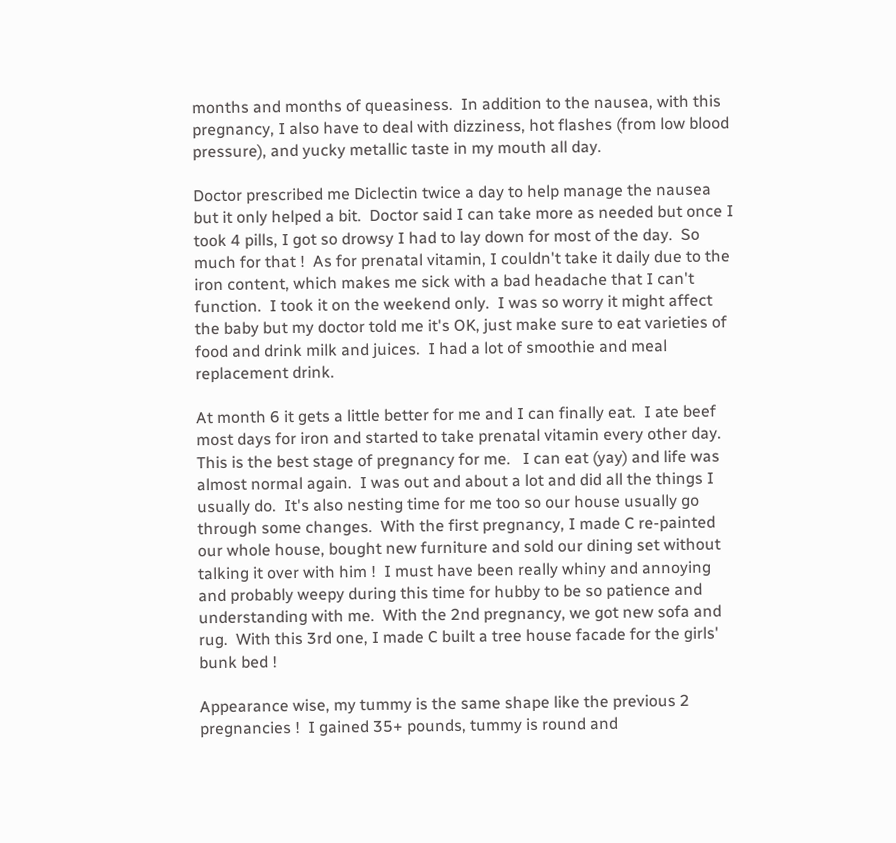months and months of queasiness.  In addition to the nausea, with this pregnancy, I also have to deal with dizziness, hot flashes (from low blood pressure), and yucky metallic taste in my mouth all day.

Doctor prescribed me Diclectin twice a day to help manage the nausea but it only helped a bit.  Doctor said I can take more as needed but once I took 4 pills, I got so drowsy I had to lay down for most of the day.  So much for that !  As for prenatal vitamin, I couldn't take it daily due to the iron content, which makes me sick with a bad headache that I can't function.  I took it on the weekend only.  I was so worry it might affect the baby but my doctor told me it's OK, just make sure to eat varieties of food and drink milk and juices.  I had a lot of smoothie and meal replacement drink.

At month 6 it gets a little better for me and I can finally eat.  I ate beef most days for iron and started to take prenatal vitamin every other day.  This is the best stage of pregnancy for me.   I can eat (yay) and life was almost normal again.  I was out and about a lot and did all the things I usually do.  It's also nesting time for me too so our house usually go through some changes.  With the first pregnancy, I made C re-painted our whole house, bought new furniture and sold our dining set without talking it over with him !  I must have been really whiny and annoying and probably weepy during this time for hubby to be so patience and understanding with me.  With the 2nd pregnancy, we got new sofa and rug.  With this 3rd one, I made C built a tree house facade for the girls' bunk bed !

Appearance wise, my tummy is the same shape like the previous 2 pregnancies !  I gained 35+ pounds, tummy is round and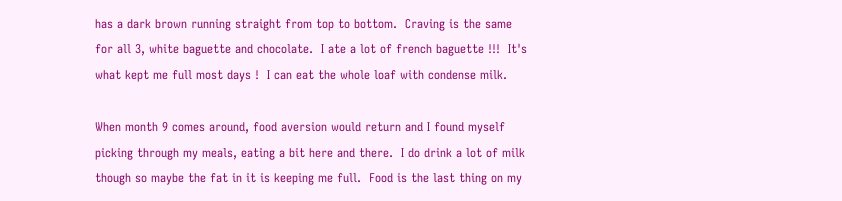has a dark brown running straight from top to bottom.  Craving is the same for all 3, white baguette and chocolate.  I ate a lot of french baguette !!!  It's what kept me full most days !  I can eat the whole loaf with condense milk.

When month 9 comes around, food aversion would return and I found myself picking through my meals, eating a bit here and there.  I do drink a lot of milk though so maybe the fat in it is keeping me full.  Food is the last thing on my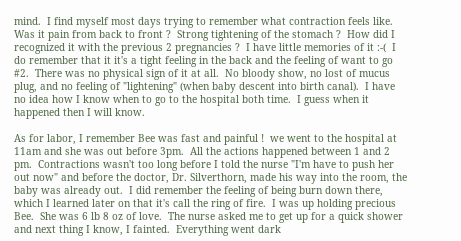mind.  I find myself most days trying to remember what contraction feels like.  Was it pain from back to front ?  Strong tightening of the stomach ?  How did I recognized it with the previous 2 pregnancies ?  I have little memories of it :-(  I do remember that it it's a tight feeling in the back and the feeling of want to go #2.  There was no physical sign of it at all.  No bloody show, no lost of mucus plug, and no feeling of "lightening" (when baby descent into birth canal).  I have no idea how I know when to go to the hospital both time.  I guess when it happened then I will know.

As for labor, I remember Bee was fast and painful !  we went to the hospital at 11am and she was out before 3pm.  All the actions happened between 1 and 2 pm.  Contractions wasn't too long before I told the nurse "I'm have to push her out now" and before the doctor, Dr. Silverthorn, made his way into the room, the baby was already out.  I did remember the feeling of being burn down there, which I learned later on that it's call the ring of fire.  I was up holding precious Bee.  She was 6 lb 8 oz of love.  The nurse asked me to get up for a quick shower and next thing I know, I fainted.  Everything went dark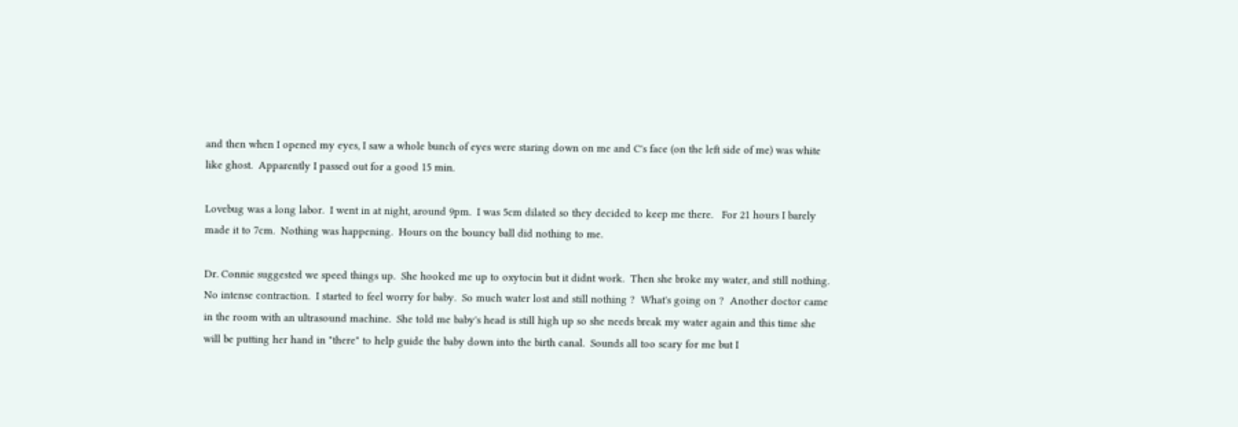and then when I opened my eyes, I saw a whole bunch of eyes were staring down on me and C's face (on the left side of me) was white like ghost.  Apparently I passed out for a good 15 min.

Lovebug was a long labor.  I went in at night, around 9pm.  I was 5cm dilated so they decided to keep me there.   For 21 hours I barely made it to 7cm.  Nothing was happening.  Hours on the bouncy ball did nothing to me.

Dr. Connie suggested we speed things up.  She hooked me up to oxytocin but it didnt work.  Then she broke my water, and still nothing.  No intense contraction.  I started to feel worry for baby.  So much water lost and still nothing ?  What's going on ?  Another doctor came in the room with an ultrasound machine.  She told me baby's head is still high up so she needs break my water again and this time she will be putting her hand in "there" to help guide the baby down into the birth canal.  Sounds all too scary for me but I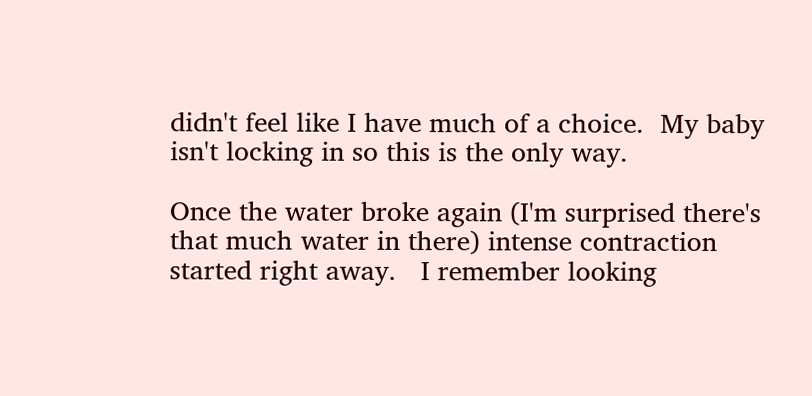didn't feel like I have much of a choice.  My baby isn't locking in so this is the only way.

Once the water broke again (I'm surprised there's that much water in there) intense contraction started right away.   I remember looking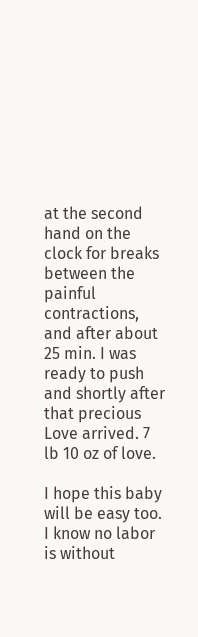at the second hand on the clock for breaks between the painful contractions, and after about 25 min. I was ready to push and shortly after that precious Love arrived. 7 lb 10 oz of love.

I hope this baby will be easy too.  I know no labor is without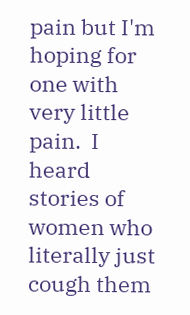pain but I'm hoping for one with very little pain.  I heard stories of women who literally just cough them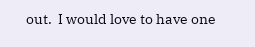out.  I would love to have one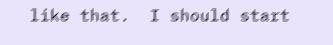like that.  I should start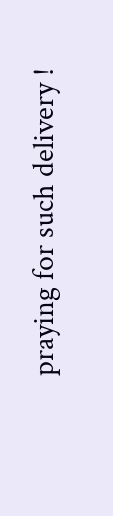praying for such delivery !